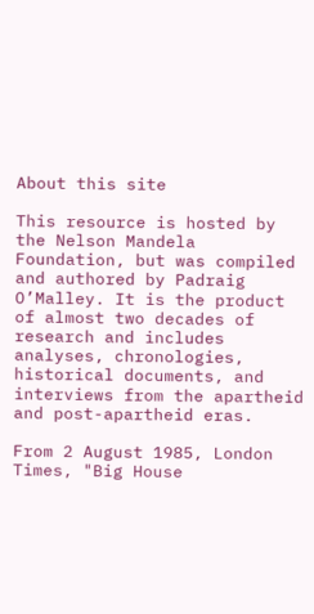About this site

This resource is hosted by the Nelson Mandela Foundation, but was compiled and authored by Padraig O’Malley. It is the product of almost two decades of research and includes analyses, chronologies, historical documents, and interviews from the apartheid and post-apartheid eras.

From 2 August 1985, London Times, "Big House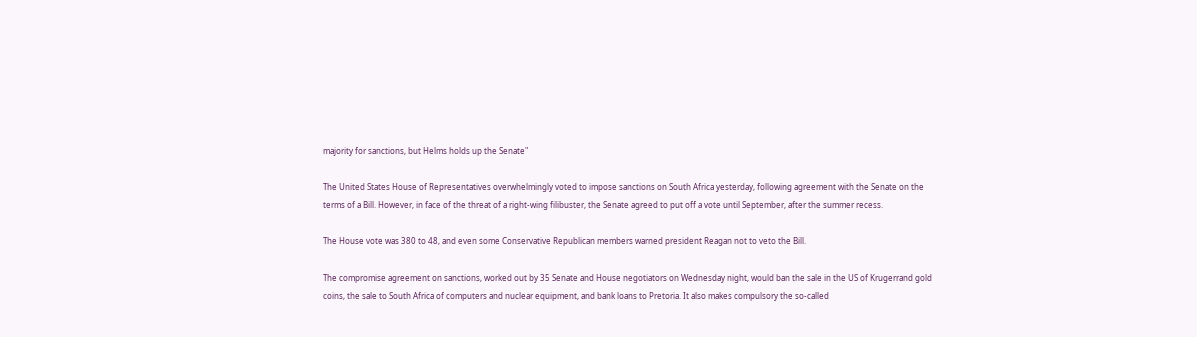majority for sanctions, but Helms holds up the Senate"

The United States House of Representatives overwhelmingly voted to impose sanctions on South Africa yesterday, following agreement with the Senate on the terms of a Bill. However, in face of the threat of a right-wing filibuster, the Senate agreed to put off a vote until September, after the summer recess.

The House vote was 380 to 48, and even some Conservative Republican members warned president Reagan not to veto the Bill.

The compromise agreement on sanctions, worked out by 35 Senate and House negotiators on Wednesday night, would ban the sale in the US of Krugerrand gold coins, the sale to South Africa of computers and nuclear equipment, and bank loans to Pretoria. It also makes compulsory the so-called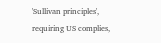'Sullivan principles', requiring US complies,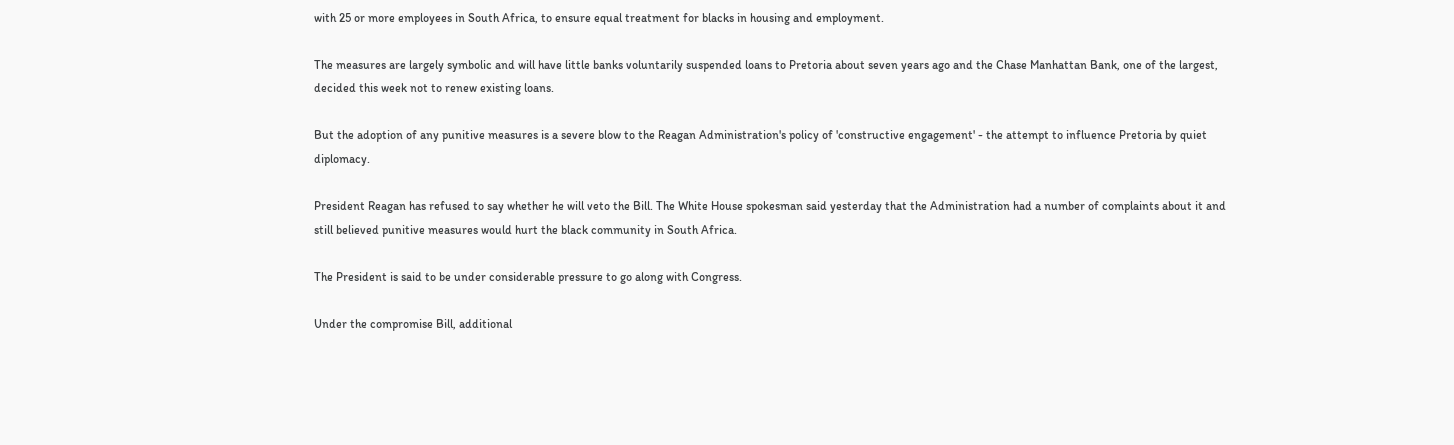with 25 or more employees in South Africa, to ensure equal treatment for blacks in housing and employment.

The measures are largely symbolic and will have little banks voluntarily suspended loans to Pretoria about seven years ago and the Chase Manhattan Bank, one of the largest, decided this week not to renew existing loans.

But the adoption of any punitive measures is a severe blow to the Reagan Administration's policy of 'constructive engagement' - the attempt to influence Pretoria by quiet diplomacy.

President Reagan has refused to say whether he will veto the Bill. The White House spokesman said yesterday that the Administration had a number of complaints about it and still believed punitive measures would hurt the black community in South Africa.

The President is said to be under considerable pressure to go along with Congress.

Under the compromise Bill, additional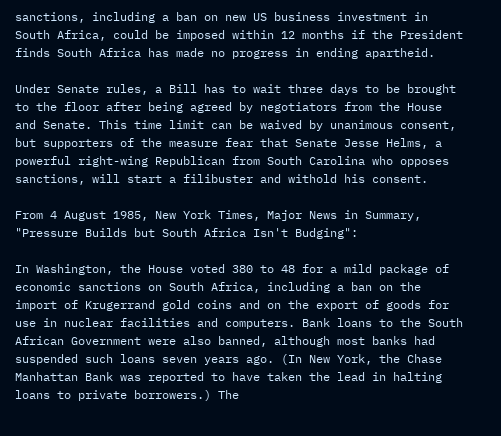sanctions, including a ban on new US business investment in South Africa, could be imposed within 12 months if the President finds South Africa has made no progress in ending apartheid.

Under Senate rules, a Bill has to wait three days to be brought to the floor after being agreed by negotiators from the House and Senate. This time limit can be waived by unanimous consent, but supporters of the measure fear that Senate Jesse Helms, a powerful right-wing Republican from South Carolina who opposes sanctions, will start a filibuster and withold his consent.

From 4 August 1985, New York Times, Major News in Summary, "Pressure Builds but South Africa Isn't Budging":

In Washington, the House voted 380 to 48 for a mild package of economic sanctions on South Africa, including a ban on the import of Krugerrand gold coins and on the export of goods for use in nuclear facilities and computers. Bank loans to the South African Government were also banned, although most banks had suspended such loans seven years ago. (In New York, the Chase Manhattan Bank was reported to have taken the lead in halting loans to private borrowers.) The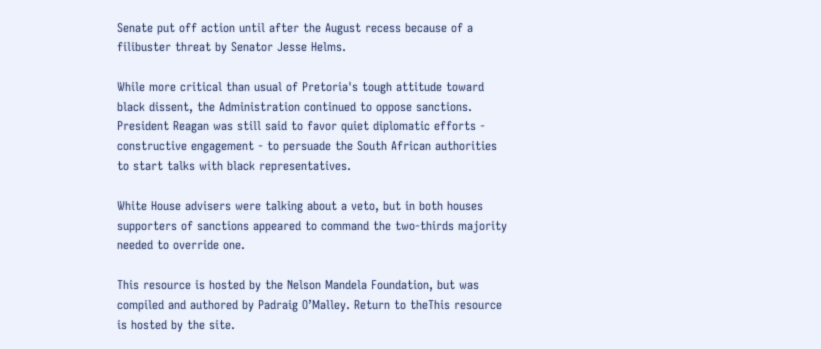Senate put off action until after the August recess because of a filibuster threat by Senator Jesse Helms.

While more critical than usual of Pretoria's tough attitude toward black dissent, the Administration continued to oppose sanctions. President Reagan was still said to favor quiet diplomatic efforts - constructive engagement - to persuade the South African authorities to start talks with black representatives.

White House advisers were talking about a veto, but in both houses supporters of sanctions appeared to command the two-thirds majority needed to override one.

This resource is hosted by the Nelson Mandela Foundation, but was compiled and authored by Padraig O’Malley. Return to theThis resource is hosted by the site.